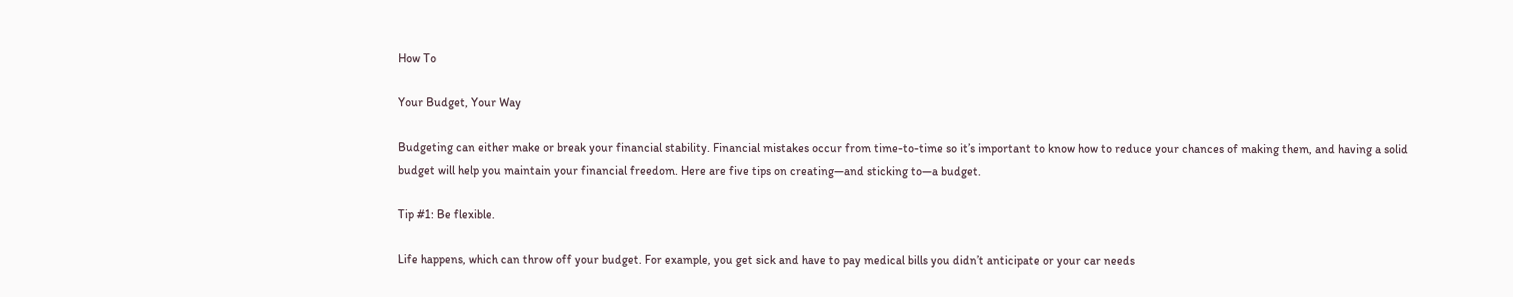How To

Your Budget, Your Way

Budgeting can either make or break your financial stability. Financial mistakes occur from time-to-time so it’s important to know how to reduce your chances of making them, and having a solid budget will help you maintain your financial freedom. Here are five tips on creating—and sticking to—a budget.

Tip #1: Be flexible.

Life happens, which can throw off your budget. For example, you get sick and have to pay medical bills you didn’t anticipate or your car needs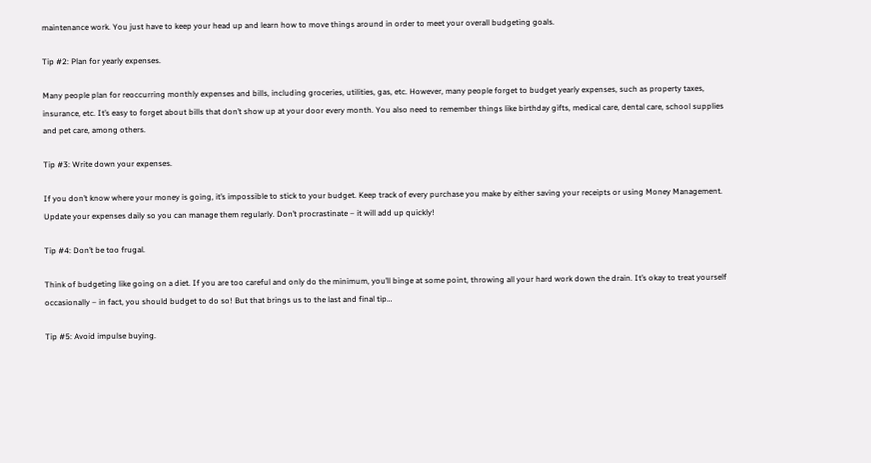maintenance work. You just have to keep your head up and learn how to move things around in order to meet your overall budgeting goals.

Tip #2: Plan for yearly expenses.

Many people plan for reoccurring monthly expenses and bills, including groceries, utilities, gas, etc. However, many people forget to budget yearly expenses, such as property taxes, insurance, etc. It’s easy to forget about bills that don’t show up at your door every month. You also need to remember things like birthday gifts, medical care, dental care, school supplies and pet care, among others.

Tip #3: Write down your expenses.

If you don’t know where your money is going, it’s impossible to stick to your budget. Keep track of every purchase you make by either saving your receipts or using Money Management. Update your expenses daily so you can manage them regularly. Don’t procrastinate – it will add up quickly!

Tip #4: Don’t be too frugal.

Think of budgeting like going on a diet. If you are too careful and only do the minimum, you’ll binge at some point, throwing all your hard work down the drain. It’s okay to treat yourself occasionally – in fact, you should budget to do so! But that brings us to the last and final tip…

Tip #5: Avoid impulse buying.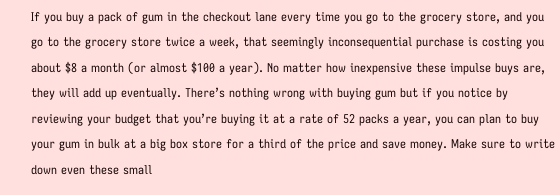If you buy a pack of gum in the checkout lane every time you go to the grocery store, and you go to the grocery store twice a week, that seemingly inconsequential purchase is costing you about $8 a month (or almost $100 a year). No matter how inexpensive these impulse buys are, they will add up eventually. There’s nothing wrong with buying gum but if you notice by reviewing your budget that you’re buying it at a rate of 52 packs a year, you can plan to buy your gum in bulk at a big box store for a third of the price and save money. Make sure to write down even these small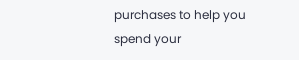purchases to help you spend your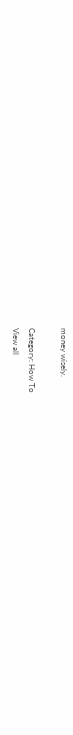money wisely.

Category: How To
View all